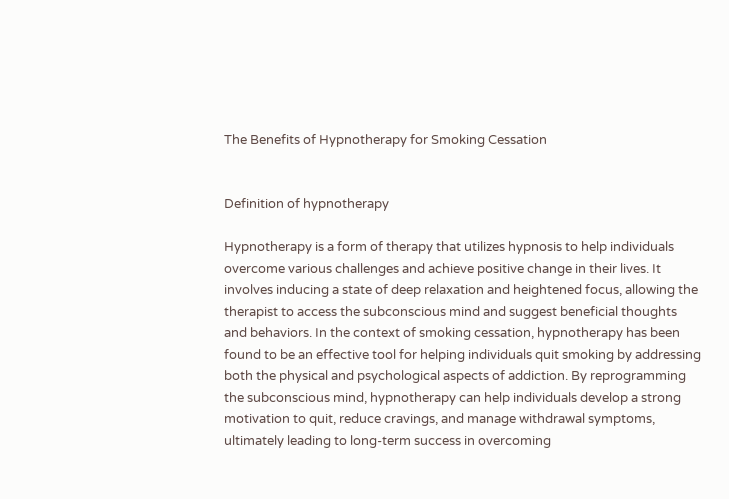The Benefits of Hypnotherapy for Smoking Cessation


Definition of hypnotherapy

Hypnotherapy is a form of therapy that utilizes hypnosis to help individuals overcome various challenges and achieve positive change in their lives. It involves inducing a state of deep relaxation and heightened focus, allowing the therapist to access the subconscious mind and suggest beneficial thoughts and behaviors. In the context of smoking cessation, hypnotherapy has been found to be an effective tool for helping individuals quit smoking by addressing both the physical and psychological aspects of addiction. By reprogramming the subconscious mind, hypnotherapy can help individuals develop a strong motivation to quit, reduce cravings, and manage withdrawal symptoms, ultimately leading to long-term success in overcoming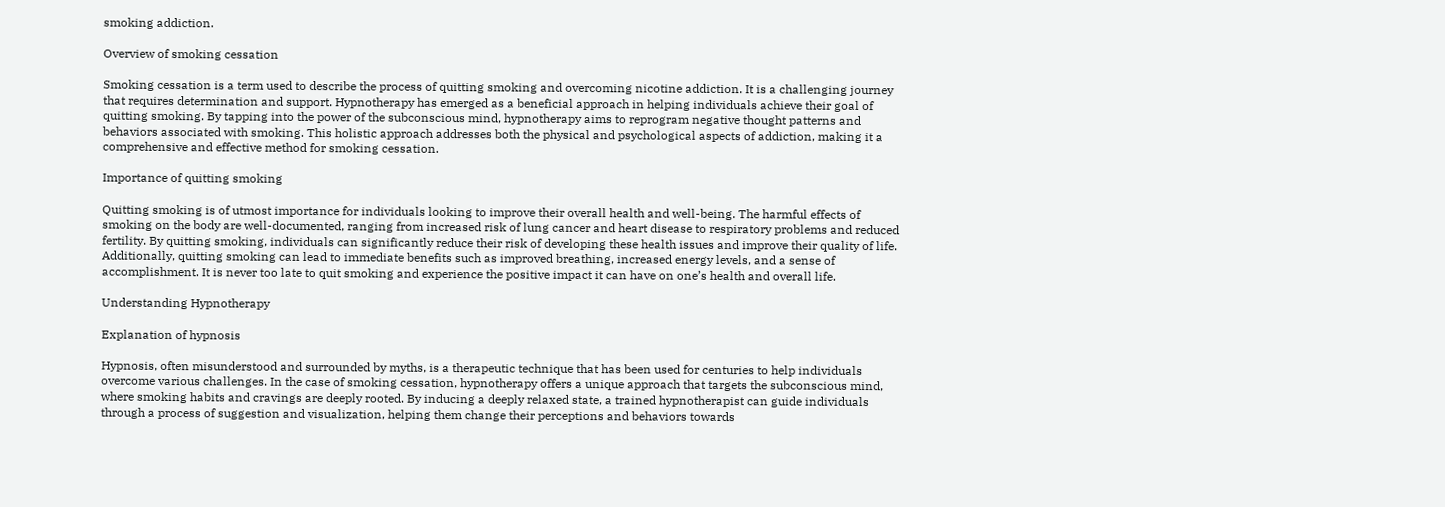smoking addiction.

Overview of smoking cessation

Smoking cessation is a term used to describe the process of quitting smoking and overcoming nicotine addiction. It is a challenging journey that requires determination and support. Hypnotherapy has emerged as a beneficial approach in helping individuals achieve their goal of quitting smoking. By tapping into the power of the subconscious mind, hypnotherapy aims to reprogram negative thought patterns and behaviors associated with smoking. This holistic approach addresses both the physical and psychological aspects of addiction, making it a comprehensive and effective method for smoking cessation.

Importance of quitting smoking

Quitting smoking is of utmost importance for individuals looking to improve their overall health and well-being. The harmful effects of smoking on the body are well-documented, ranging from increased risk of lung cancer and heart disease to respiratory problems and reduced fertility. By quitting smoking, individuals can significantly reduce their risk of developing these health issues and improve their quality of life. Additionally, quitting smoking can lead to immediate benefits such as improved breathing, increased energy levels, and a sense of accomplishment. It is never too late to quit smoking and experience the positive impact it can have on one’s health and overall life.

Understanding Hypnotherapy

Explanation of hypnosis

Hypnosis, often misunderstood and surrounded by myths, is a therapeutic technique that has been used for centuries to help individuals overcome various challenges. In the case of smoking cessation, hypnotherapy offers a unique approach that targets the subconscious mind, where smoking habits and cravings are deeply rooted. By inducing a deeply relaxed state, a trained hypnotherapist can guide individuals through a process of suggestion and visualization, helping them change their perceptions and behaviors towards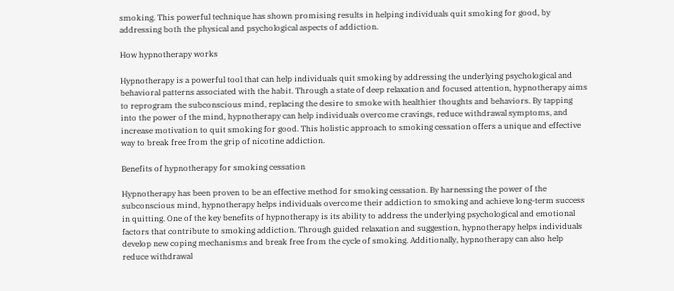smoking. This powerful technique has shown promising results in helping individuals quit smoking for good, by addressing both the physical and psychological aspects of addiction.

How hypnotherapy works

Hypnotherapy is a powerful tool that can help individuals quit smoking by addressing the underlying psychological and behavioral patterns associated with the habit. Through a state of deep relaxation and focused attention, hypnotherapy aims to reprogram the subconscious mind, replacing the desire to smoke with healthier thoughts and behaviors. By tapping into the power of the mind, hypnotherapy can help individuals overcome cravings, reduce withdrawal symptoms, and increase motivation to quit smoking for good. This holistic approach to smoking cessation offers a unique and effective way to break free from the grip of nicotine addiction.

Benefits of hypnotherapy for smoking cessation

Hypnotherapy has been proven to be an effective method for smoking cessation. By harnessing the power of the subconscious mind, hypnotherapy helps individuals overcome their addiction to smoking and achieve long-term success in quitting. One of the key benefits of hypnotherapy is its ability to address the underlying psychological and emotional factors that contribute to smoking addiction. Through guided relaxation and suggestion, hypnotherapy helps individuals develop new coping mechanisms and break free from the cycle of smoking. Additionally, hypnotherapy can also help reduce withdrawal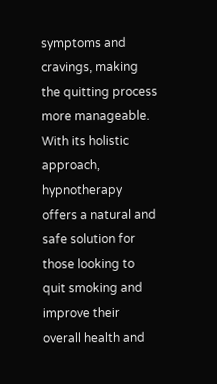symptoms and cravings, making the quitting process more manageable. With its holistic approach, hypnotherapy offers a natural and safe solution for those looking to quit smoking and improve their overall health and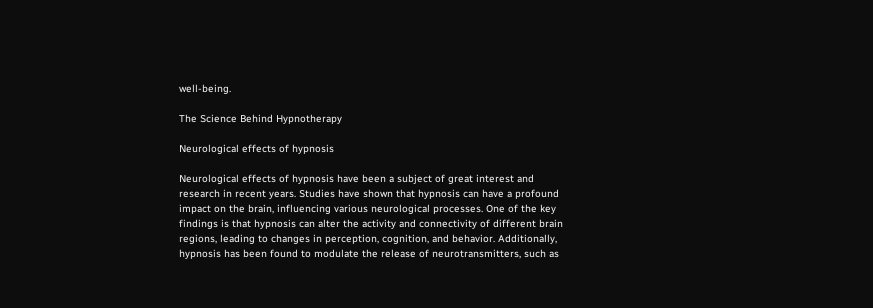well-being.

The Science Behind Hypnotherapy

Neurological effects of hypnosis

Neurological effects of hypnosis have been a subject of great interest and research in recent years. Studies have shown that hypnosis can have a profound impact on the brain, influencing various neurological processes. One of the key findings is that hypnosis can alter the activity and connectivity of different brain regions, leading to changes in perception, cognition, and behavior. Additionally, hypnosis has been found to modulate the release of neurotransmitters, such as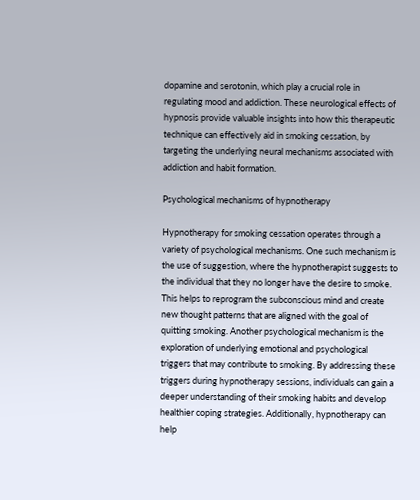dopamine and serotonin, which play a crucial role in regulating mood and addiction. These neurological effects of hypnosis provide valuable insights into how this therapeutic technique can effectively aid in smoking cessation, by targeting the underlying neural mechanisms associated with addiction and habit formation.

Psychological mechanisms of hypnotherapy

Hypnotherapy for smoking cessation operates through a variety of psychological mechanisms. One such mechanism is the use of suggestion, where the hypnotherapist suggests to the individual that they no longer have the desire to smoke. This helps to reprogram the subconscious mind and create new thought patterns that are aligned with the goal of quitting smoking. Another psychological mechanism is the exploration of underlying emotional and psychological triggers that may contribute to smoking. By addressing these triggers during hypnotherapy sessions, individuals can gain a deeper understanding of their smoking habits and develop healthier coping strategies. Additionally, hypnotherapy can help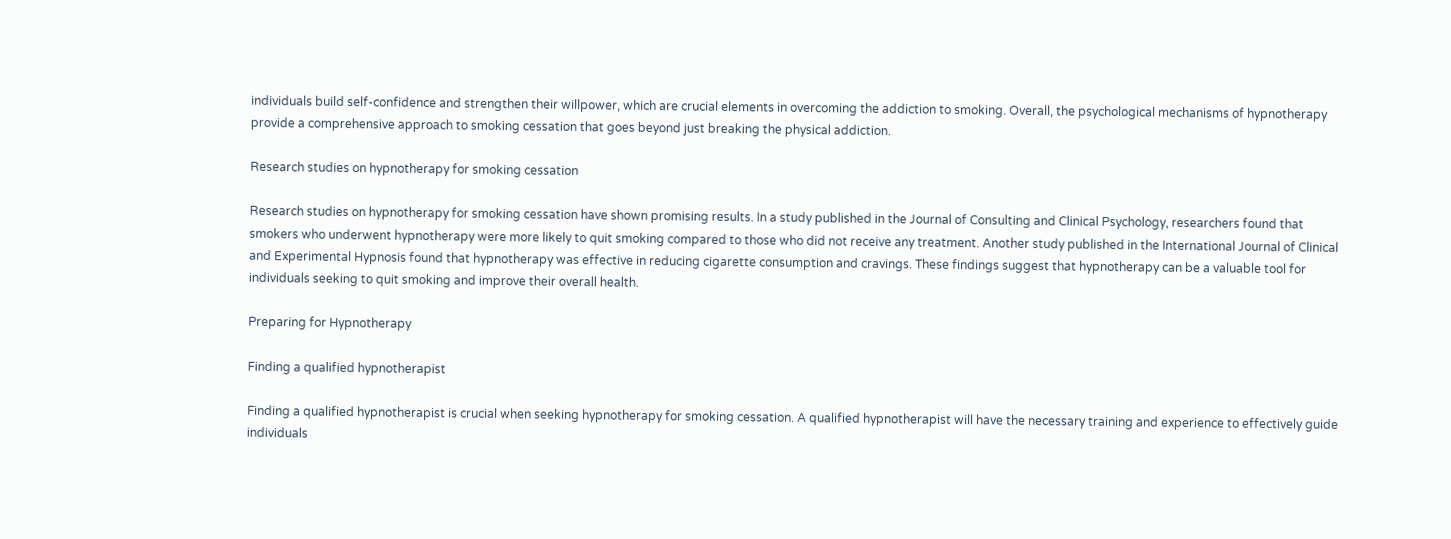individuals build self-confidence and strengthen their willpower, which are crucial elements in overcoming the addiction to smoking. Overall, the psychological mechanisms of hypnotherapy provide a comprehensive approach to smoking cessation that goes beyond just breaking the physical addiction.

Research studies on hypnotherapy for smoking cessation

Research studies on hypnotherapy for smoking cessation have shown promising results. In a study published in the Journal of Consulting and Clinical Psychology, researchers found that smokers who underwent hypnotherapy were more likely to quit smoking compared to those who did not receive any treatment. Another study published in the International Journal of Clinical and Experimental Hypnosis found that hypnotherapy was effective in reducing cigarette consumption and cravings. These findings suggest that hypnotherapy can be a valuable tool for individuals seeking to quit smoking and improve their overall health.

Preparing for Hypnotherapy

Finding a qualified hypnotherapist

Finding a qualified hypnotherapist is crucial when seeking hypnotherapy for smoking cessation. A qualified hypnotherapist will have the necessary training and experience to effectively guide individuals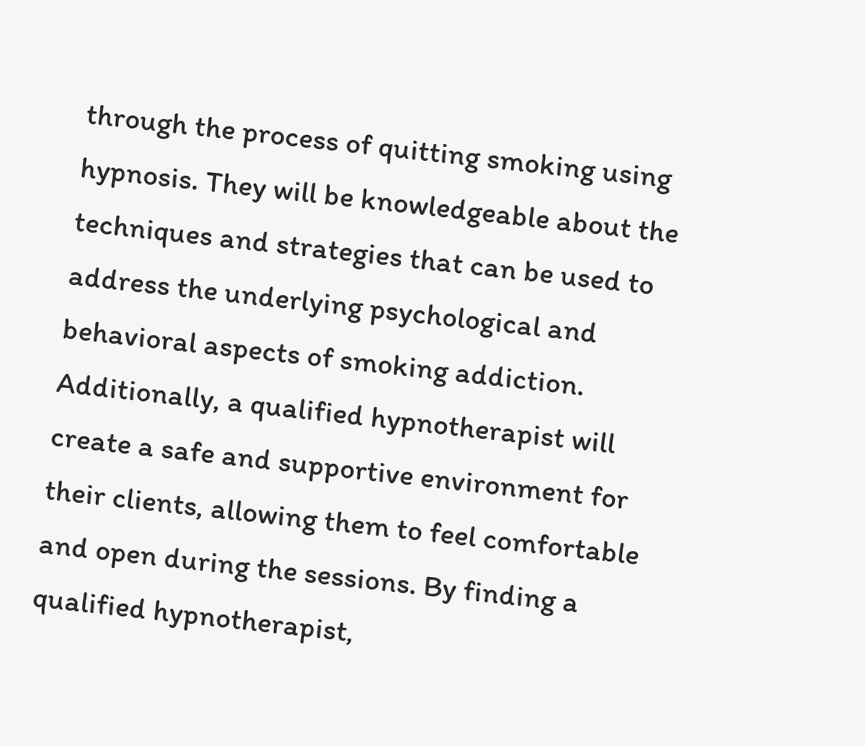through the process of quitting smoking using hypnosis. They will be knowledgeable about the techniques and strategies that can be used to address the underlying psychological and behavioral aspects of smoking addiction. Additionally, a qualified hypnotherapist will create a safe and supportive environment for their clients, allowing them to feel comfortable and open during the sessions. By finding a qualified hypnotherapist,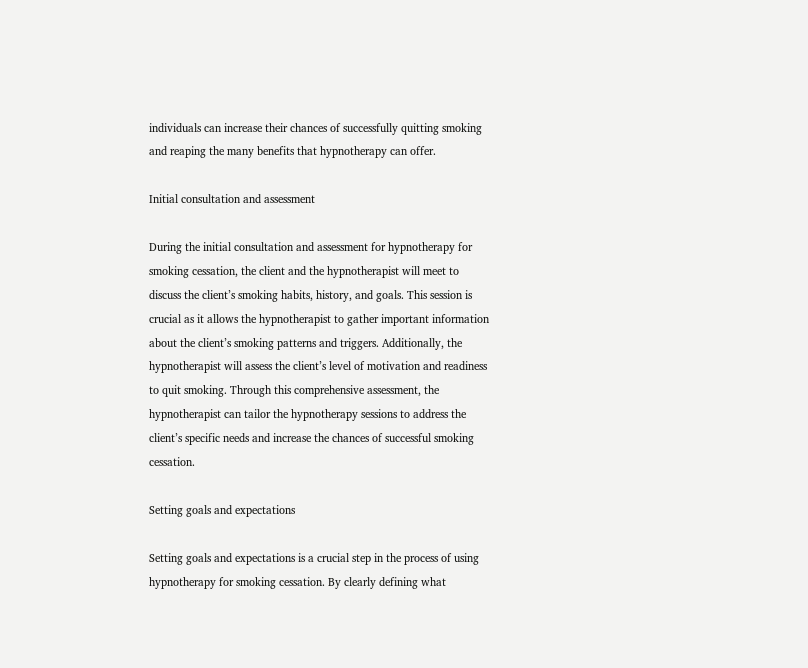individuals can increase their chances of successfully quitting smoking and reaping the many benefits that hypnotherapy can offer.

Initial consultation and assessment

During the initial consultation and assessment for hypnotherapy for smoking cessation, the client and the hypnotherapist will meet to discuss the client’s smoking habits, history, and goals. This session is crucial as it allows the hypnotherapist to gather important information about the client’s smoking patterns and triggers. Additionally, the hypnotherapist will assess the client’s level of motivation and readiness to quit smoking. Through this comprehensive assessment, the hypnotherapist can tailor the hypnotherapy sessions to address the client’s specific needs and increase the chances of successful smoking cessation.

Setting goals and expectations

Setting goals and expectations is a crucial step in the process of using hypnotherapy for smoking cessation. By clearly defining what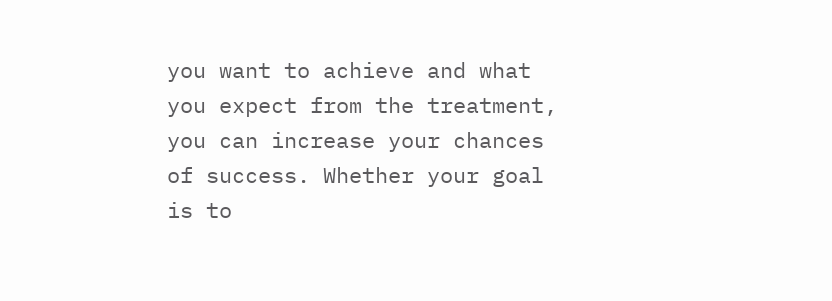you want to achieve and what you expect from the treatment, you can increase your chances of success. Whether your goal is to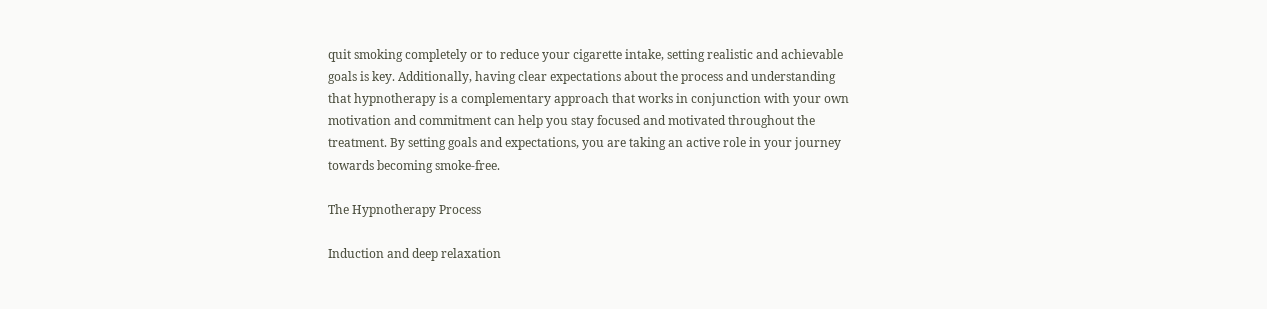quit smoking completely or to reduce your cigarette intake, setting realistic and achievable goals is key. Additionally, having clear expectations about the process and understanding that hypnotherapy is a complementary approach that works in conjunction with your own motivation and commitment can help you stay focused and motivated throughout the treatment. By setting goals and expectations, you are taking an active role in your journey towards becoming smoke-free.

The Hypnotherapy Process

Induction and deep relaxation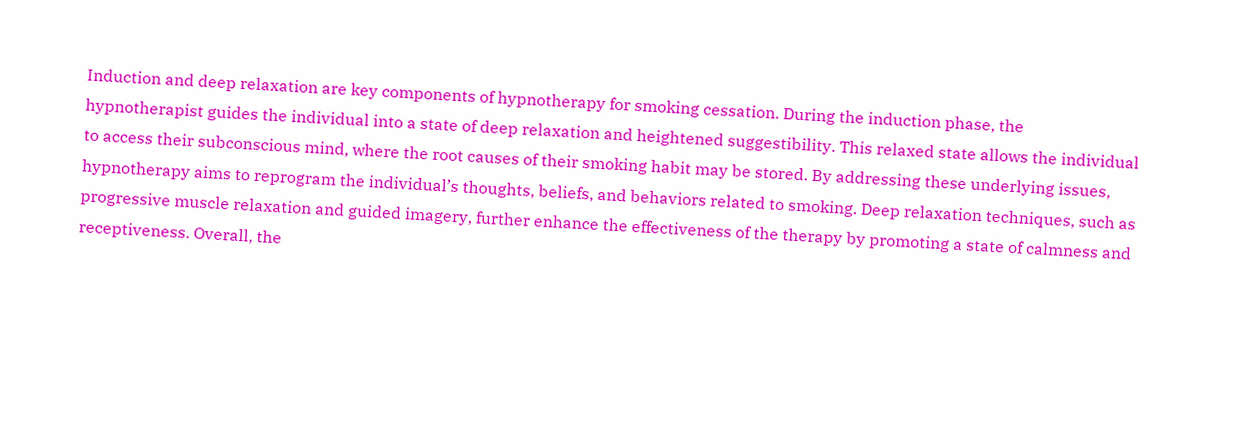Induction and deep relaxation are key components of hypnotherapy for smoking cessation. During the induction phase, the hypnotherapist guides the individual into a state of deep relaxation and heightened suggestibility. This relaxed state allows the individual to access their subconscious mind, where the root causes of their smoking habit may be stored. By addressing these underlying issues, hypnotherapy aims to reprogram the individual’s thoughts, beliefs, and behaviors related to smoking. Deep relaxation techniques, such as progressive muscle relaxation and guided imagery, further enhance the effectiveness of the therapy by promoting a state of calmness and receptiveness. Overall, the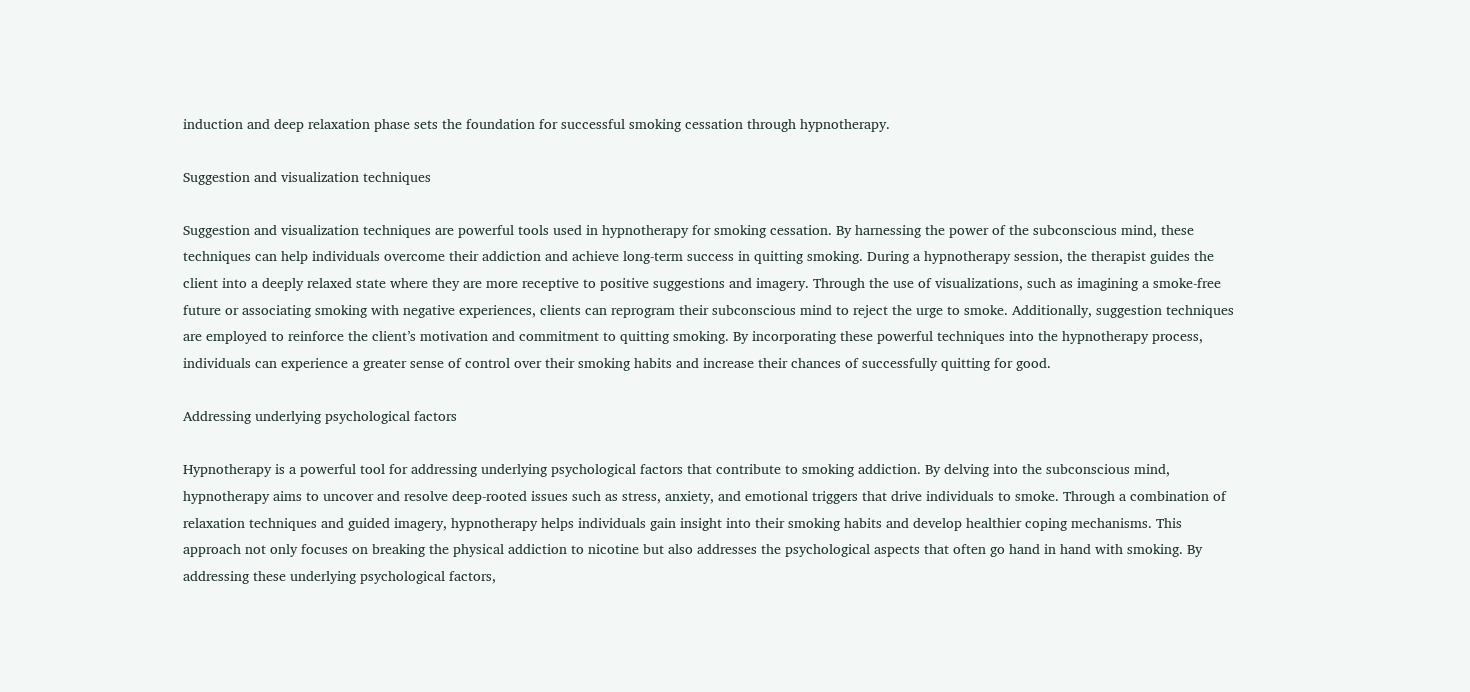induction and deep relaxation phase sets the foundation for successful smoking cessation through hypnotherapy.

Suggestion and visualization techniques

Suggestion and visualization techniques are powerful tools used in hypnotherapy for smoking cessation. By harnessing the power of the subconscious mind, these techniques can help individuals overcome their addiction and achieve long-term success in quitting smoking. During a hypnotherapy session, the therapist guides the client into a deeply relaxed state where they are more receptive to positive suggestions and imagery. Through the use of visualizations, such as imagining a smoke-free future or associating smoking with negative experiences, clients can reprogram their subconscious mind to reject the urge to smoke. Additionally, suggestion techniques are employed to reinforce the client’s motivation and commitment to quitting smoking. By incorporating these powerful techniques into the hypnotherapy process, individuals can experience a greater sense of control over their smoking habits and increase their chances of successfully quitting for good.

Addressing underlying psychological factors

Hypnotherapy is a powerful tool for addressing underlying psychological factors that contribute to smoking addiction. By delving into the subconscious mind, hypnotherapy aims to uncover and resolve deep-rooted issues such as stress, anxiety, and emotional triggers that drive individuals to smoke. Through a combination of relaxation techniques and guided imagery, hypnotherapy helps individuals gain insight into their smoking habits and develop healthier coping mechanisms. This approach not only focuses on breaking the physical addiction to nicotine but also addresses the psychological aspects that often go hand in hand with smoking. By addressing these underlying psychological factors,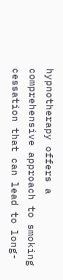hypnotherapy offers a comprehensive approach to smoking cessation that can lead to long-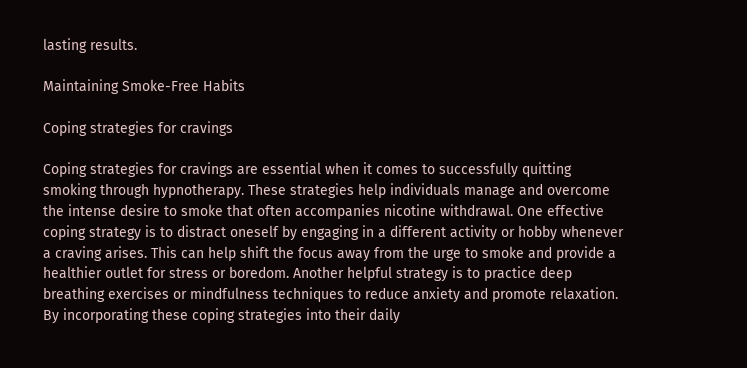lasting results.

Maintaining Smoke-Free Habits

Coping strategies for cravings

Coping strategies for cravings are essential when it comes to successfully quitting smoking through hypnotherapy. These strategies help individuals manage and overcome the intense desire to smoke that often accompanies nicotine withdrawal. One effective coping strategy is to distract oneself by engaging in a different activity or hobby whenever a craving arises. This can help shift the focus away from the urge to smoke and provide a healthier outlet for stress or boredom. Another helpful strategy is to practice deep breathing exercises or mindfulness techniques to reduce anxiety and promote relaxation. By incorporating these coping strategies into their daily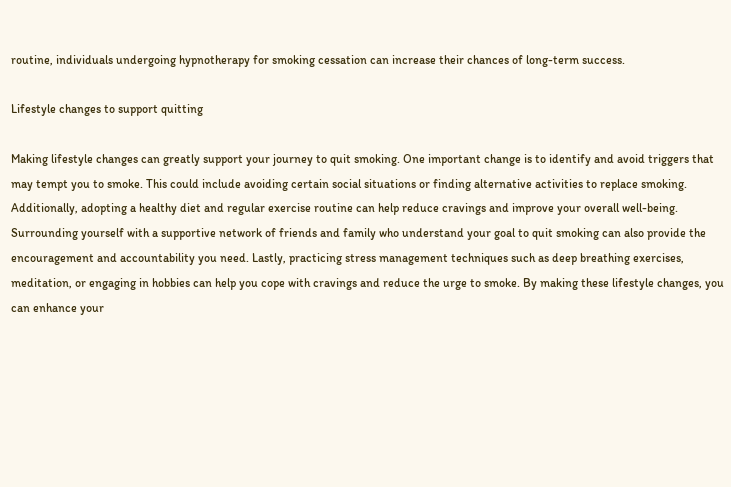routine, individuals undergoing hypnotherapy for smoking cessation can increase their chances of long-term success.

Lifestyle changes to support quitting

Making lifestyle changes can greatly support your journey to quit smoking. One important change is to identify and avoid triggers that may tempt you to smoke. This could include avoiding certain social situations or finding alternative activities to replace smoking. Additionally, adopting a healthy diet and regular exercise routine can help reduce cravings and improve your overall well-being. Surrounding yourself with a supportive network of friends and family who understand your goal to quit smoking can also provide the encouragement and accountability you need. Lastly, practicing stress management techniques such as deep breathing exercises, meditation, or engaging in hobbies can help you cope with cravings and reduce the urge to smoke. By making these lifestyle changes, you can enhance your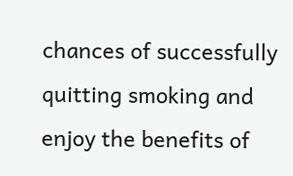chances of successfully quitting smoking and enjoy the benefits of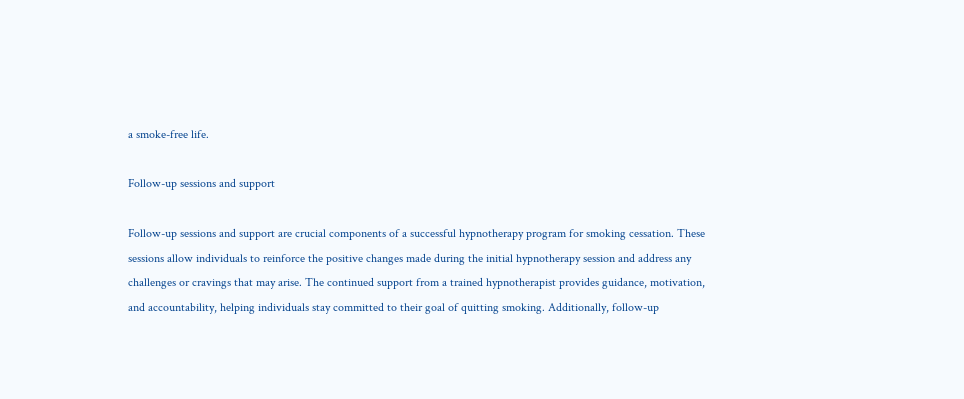a smoke-free life.

Follow-up sessions and support

Follow-up sessions and support are crucial components of a successful hypnotherapy program for smoking cessation. These sessions allow individuals to reinforce the positive changes made during the initial hypnotherapy session and address any challenges or cravings that may arise. The continued support from a trained hypnotherapist provides guidance, motivation, and accountability, helping individuals stay committed to their goal of quitting smoking. Additionally, follow-up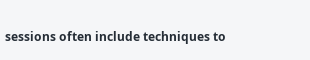sessions often include techniques to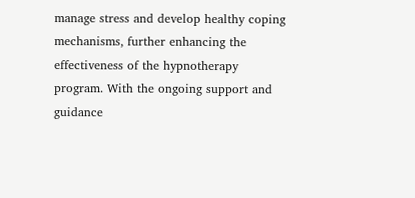manage stress and develop healthy coping mechanisms, further enhancing the effectiveness of the hypnotherapy program. With the ongoing support and guidance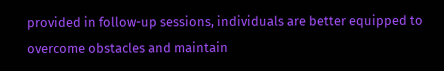provided in follow-up sessions, individuals are better equipped to overcome obstacles and maintain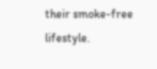their smoke-free lifestyle.